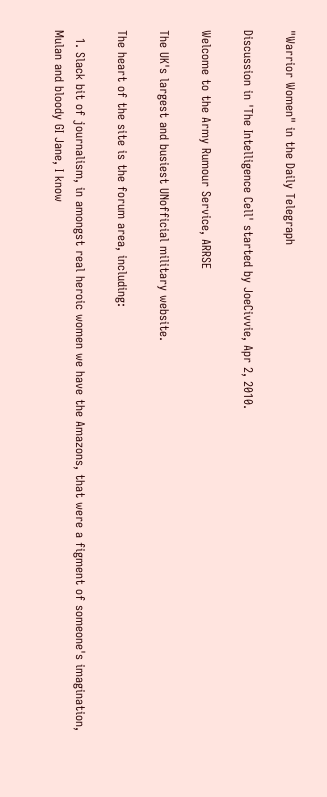"Warrior Women" in the Daily Telegraph

Discussion in 'The Intelligence Cell' started by JoeCivvie, Apr 2, 2010.

Welcome to the Army Rumour Service, ARRSE

The UK's largest and busiest UNofficial military website.

The heart of the site is the forum area, including:

  1. Slack bit of journalism, in amongst real heroic women we have the Amazons, that were a figment of someone's imagination, Mulan and bloody GI Jane, I know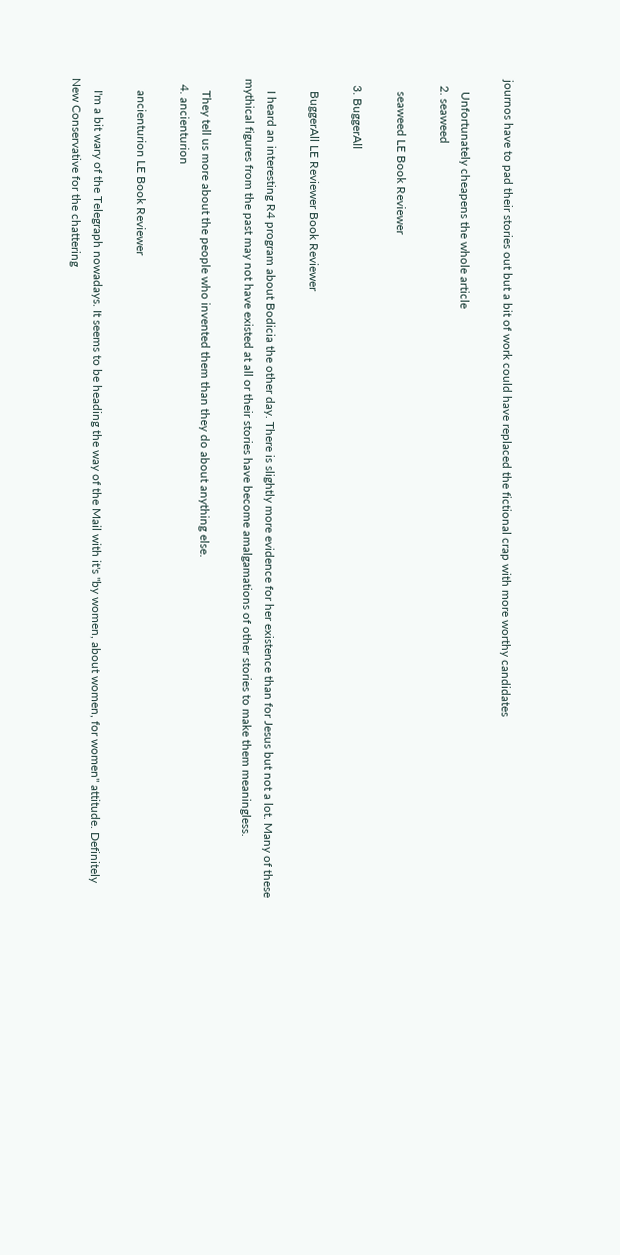journos have to pad their stories out but a bit of work could have replaced the fictional crap with more worthy candidates

    Unfortunately cheapens the whole article
  2. seaweed

    seaweed LE Book Reviewer

  3. BuggerAll

    BuggerAll LE Reviewer Book Reviewer

    I heard an interesting R4 program about Bodicia the other day. There is slightly more evidence for her existence than for Jesus but not a lot. Many of these mythical figures from the past may not have existed at all or their stories have become amalgamations of other stories to make them meaningless.

    They tell us more about the people who invented them than they do about anything else.
  4. ancienturion

    ancienturion LE Book Reviewer

    I'm a bit wary of the Telegraph nowadays. It seems to be heading the way of the Mail with it's "by women, about women, for women" attitude. Definitely New Conservative for the chattering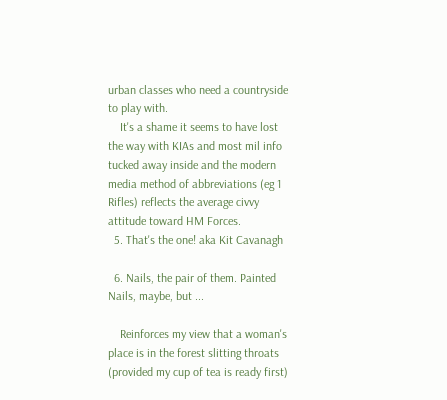urban classes who need a countryside to play with.
    It's a shame it seems to have lost the way with KIAs and most mil info tucked away inside and the modern media method of abbreviations (eg 1 Rifles) reflects the average civvy attitude toward HM Forces.
  5. That's the one! aka Kit Cavanagh

  6. Nails, the pair of them. Painted Nails, maybe, but ...

    Reinforces my view that a woman's place is in the forest slitting throats (provided my cup of tea is ready first)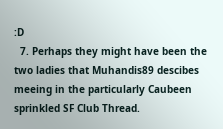:D
  7. Perhaps they might have been the two ladies that Muhandis89 descibes meeing in the particularly Caubeen sprinkled SF Club Thread.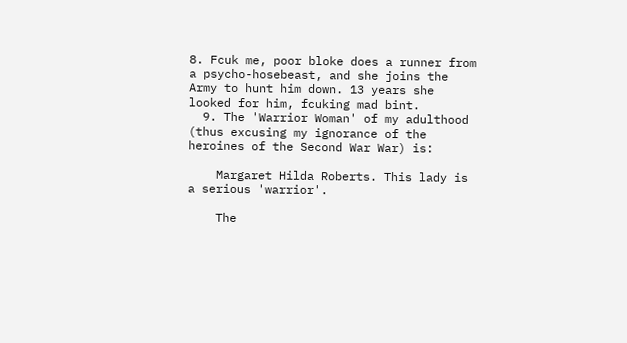8. Fcuk me, poor bloke does a runner from a psycho-hosebeast, and she joins the Army to hunt him down. 13 years she looked for him, fcuking mad bint.
  9. The 'Warrior Woman' of my adulthood (thus excusing my ignorance of the heroines of the Second War War) is:

    Margaret Hilda Roberts. This lady is a serious 'warrior'.

    The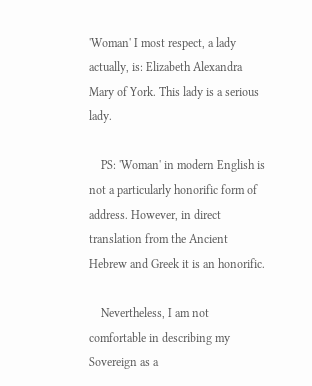'Woman' I most respect, a lady actually, is: Elizabeth Alexandra Mary of York. This lady is a serious lady.

    PS: 'Woman' in modern English is not a particularly honorific form of address. However, in direct translation from the Ancient Hebrew and Greek it is an honorific.

    Nevertheless, I am not comfortable in describing my Sovereign as a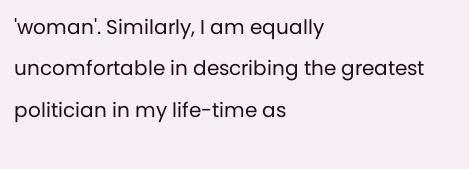'woman'. Similarly, I am equally uncomfortable in describing the greatest politician in my life-time as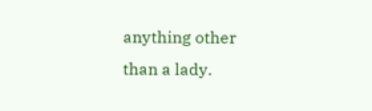anything other than a lady.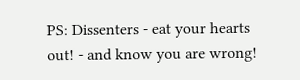PS: Dissenters - eat your hearts out! - and know you are wrong!